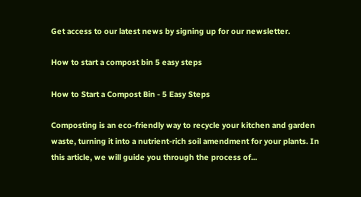Get access to our latest news by signing up for our newsletter.

How to start a compost bin 5 easy steps

How to Start a Compost Bin - 5 Easy Steps

Composting is an eco-friendly way to recycle your kitchen and garden waste, turning it into a nutrient-rich soil amendment for your plants. In this article, we will guide you through the process of...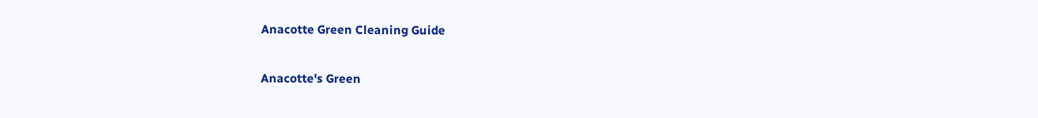Anacotte Green Cleaning Guide

Anacotte's Green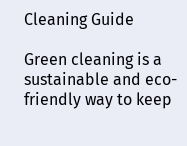Cleaning Guide

Green cleaning is a sustainable and eco-friendly way to keep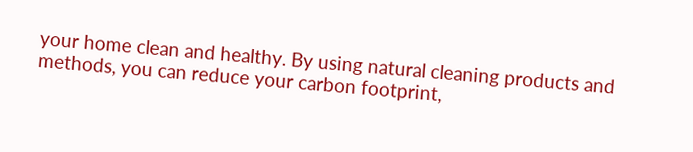your home clean and healthy. By using natural cleaning products and methods, you can reduce your carbon footprint,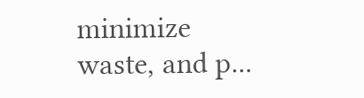minimize waste, and p...